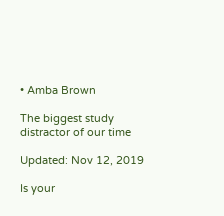• Amba Brown

The biggest study distractor of our time

Updated: Nov 12, 2019

Is your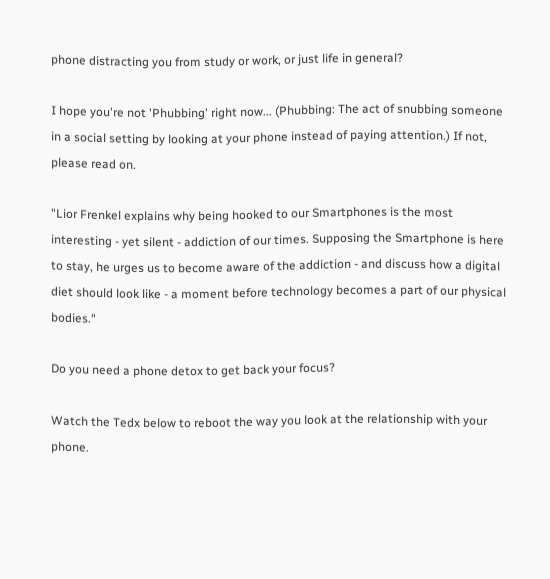phone distracting you from study or work, or just life in general?

I hope you're not 'Phubbing' right now... (Phubbing: The act of snubbing someone in a social setting by looking at your phone instead of paying attention.) If not, please read on.

"Lior Frenkel explains why being hooked to our Smartphones is the most interesting - yet silent - addiction of our times. Supposing the Smartphone is here to stay, he urges us to become aware of the addiction - and discuss how a digital diet should look like - a moment before technology becomes a part of our physical bodies."

Do you need a phone detox to get back your focus?

Watch the Tedx below to reboot the way you look at the relationship with your phone.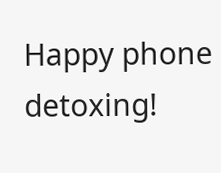Happy phone detoxing!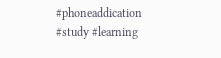#phoneaddication #study #learning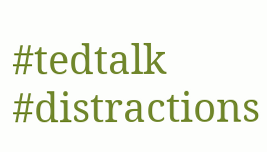#tedtalk #distractions